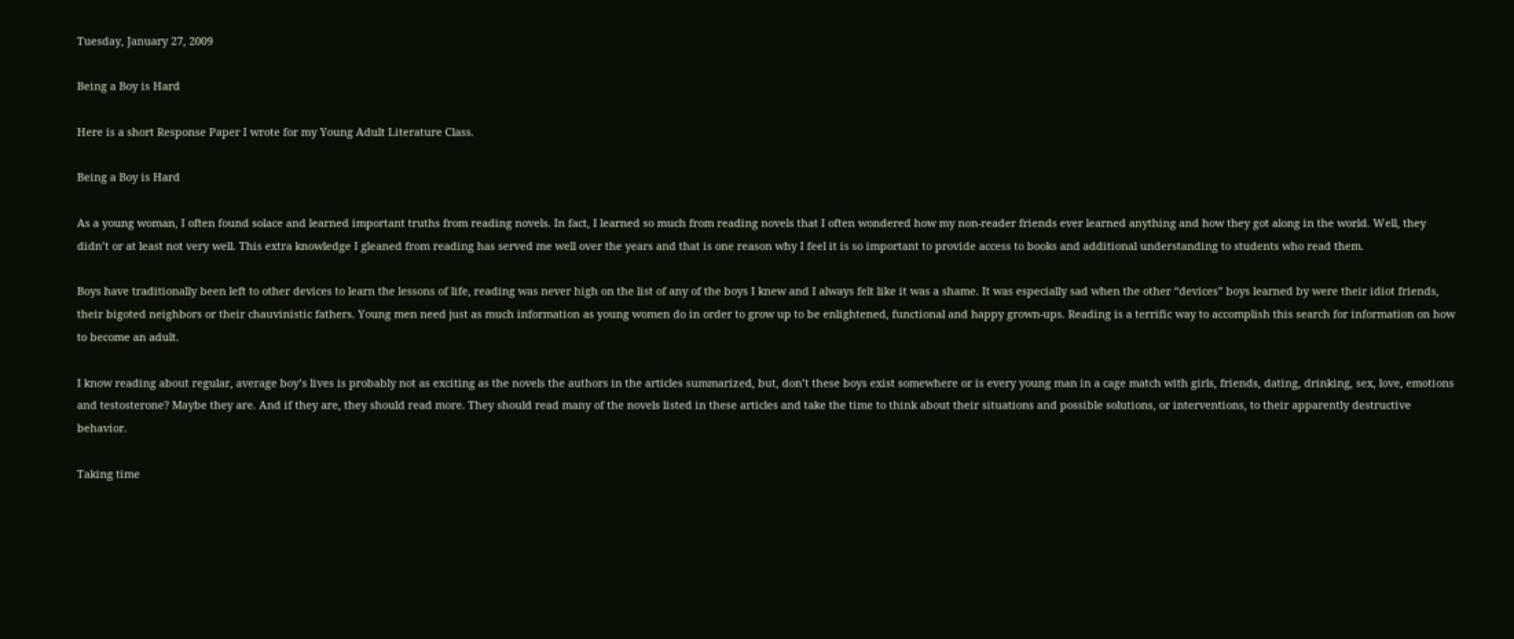Tuesday, January 27, 2009

Being a Boy is Hard

Here is a short Response Paper I wrote for my Young Adult Literature Class.

Being a Boy is Hard

As a young woman, I often found solace and learned important truths from reading novels. In fact, I learned so much from reading novels that I often wondered how my non-reader friends ever learned anything and how they got along in the world. Well, they didn’t or at least not very well. This extra knowledge I gleaned from reading has served me well over the years and that is one reason why I feel it is so important to provide access to books and additional understanding to students who read them.

Boys have traditionally been left to other devices to learn the lessons of life, reading was never high on the list of any of the boys I knew and I always felt like it was a shame. It was especially sad when the other “devices” boys learned by were their idiot friends, their bigoted neighbors or their chauvinistic fathers. Young men need just as much information as young women do in order to grow up to be enlightened, functional and happy grown-ups. Reading is a terrific way to accomplish this search for information on how to become an adult.

I know reading about regular, average boy’s lives is probably not as exciting as the novels the authors in the articles summarized, but, don’t these boys exist somewhere or is every young man in a cage match with girls, friends, dating, drinking, sex, love, emotions and testosterone? Maybe they are. And if they are, they should read more. They should read many of the novels listed in these articles and take the time to think about their situations and possible solutions, or interventions, to their apparently destructive behavior.

Taking time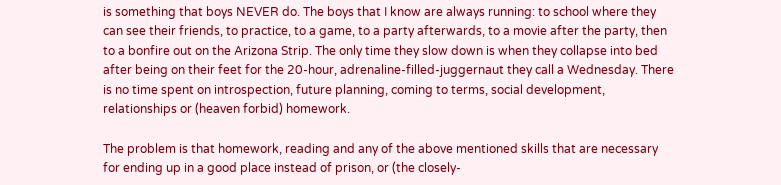is something that boys NEVER do. The boys that I know are always running: to school where they can see their friends, to practice, to a game, to a party afterwards, to a movie after the party, then to a bonfire out on the Arizona Strip. The only time they slow down is when they collapse into bed after being on their feet for the 20-hour, adrenaline-filled-juggernaut they call a Wednesday. There is no time spent on introspection, future planning, coming to terms, social development, relationships or (heaven forbid) homework.

The problem is that homework, reading and any of the above mentioned skills that are necessary for ending up in a good place instead of prison, or (the closely-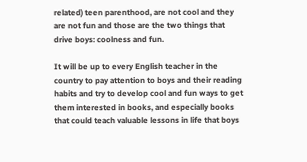related) teen parenthood, are not cool and they are not fun and those are the two things that drive boys: coolness and fun.

It will be up to every English teacher in the country to pay attention to boys and their reading habits and try to develop cool and fun ways to get them interested in books, and especially books that could teach valuable lessons in life that boys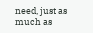need, just as much as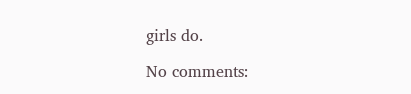girls do.

No comments: